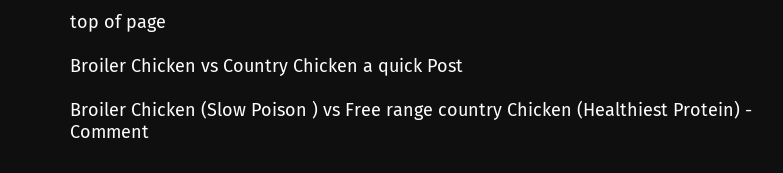top of page

Broiler Chicken vs Country Chicken a quick Post

Broiler Chicken (Slow Poison ) vs Free range country Chicken (Healthiest Protein) - Comment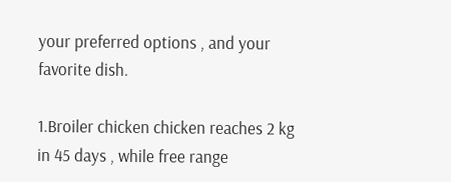your preferred options , and your favorite dish.

1.Broiler chicken chicken reaches 2 kg in 45 days , while free range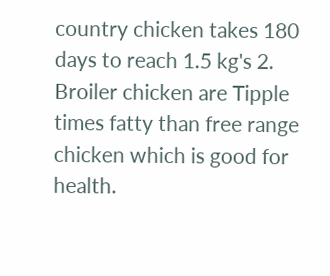country chicken takes 180 days to reach 1.5 kg's 2. Broiler chicken are Tipple times fatty than free range chicken which is good for health.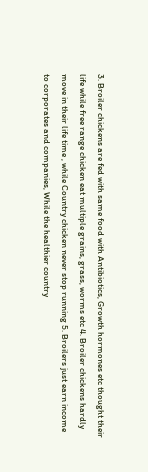3. Broiler chickens are fed with same food with Antibiotics, Growth hormones etc thought their life while free range chicken eat multiple grains, grass, worms etc 4. Broiler chickens hardly move in their life time , while Country chicken never stop running 5. Broilers just earn income to corporates and companies, While the healthier country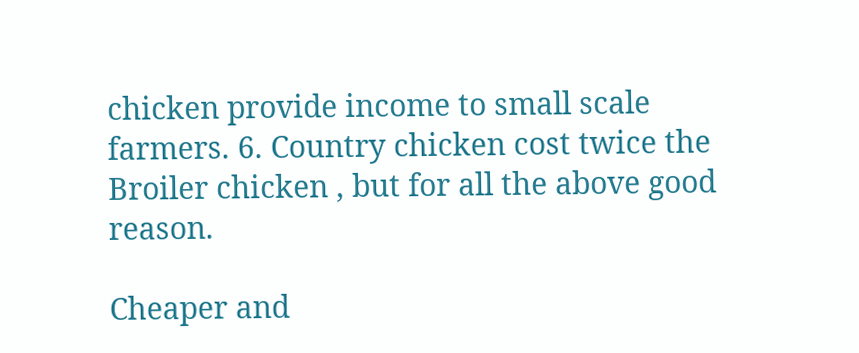chicken provide income to small scale farmers. 6. Country chicken cost twice the Broiler chicken , but for all the above good reason.

Cheaper and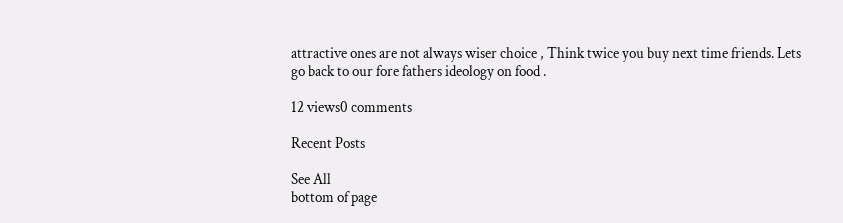attractive ones are not always wiser choice , Think twice you buy next time friends. Lets go back to our fore fathers ideology on food .

12 views0 comments

Recent Posts

See All
bottom of page